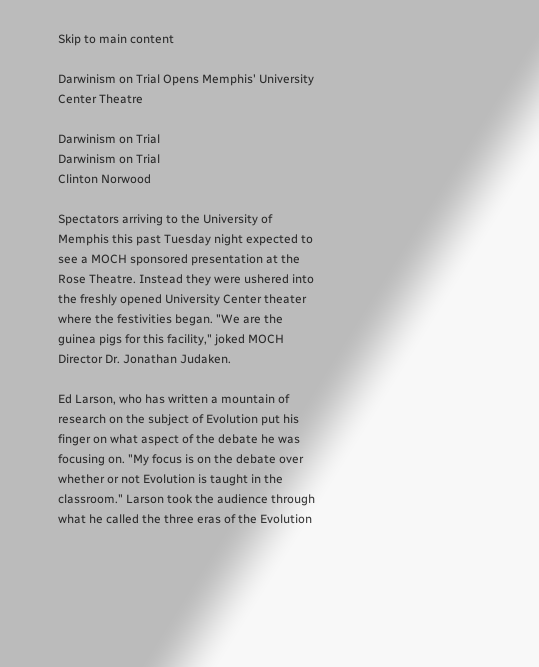Skip to main content

Darwinism on Trial Opens Memphis' University Center Theatre

Darwinism on Trial
Darwinism on Trial
Clinton Norwood

Spectators arriving to the University of Memphis this past Tuesday night expected to see a MOCH sponsored presentation at the Rose Theatre. Instead they were ushered into the freshly opened University Center theater where the festivities began. "We are the guinea pigs for this facility," joked MOCH Director Dr. Jonathan Judaken.

Ed Larson, who has written a mountain of research on the subject of Evolution put his finger on what aspect of the debate he was focusing on. "My focus is on the debate over whether or not Evolution is taught in the classroom." Larson took the audience through what he called the three eras of the Evolution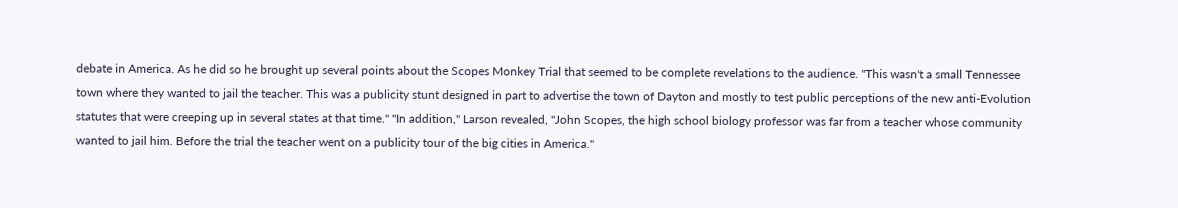debate in America. As he did so he brought up several points about the Scopes Monkey Trial that seemed to be complete revelations to the audience. "This wasn't a small Tennessee town where they wanted to jail the teacher. This was a publicity stunt designed in part to advertise the town of Dayton and mostly to test public perceptions of the new anti-Evolution statutes that were creeping up in several states at that time." "In addition," Larson revealed, "John Scopes, the high school biology professor was far from a teacher whose community wanted to jail him. Before the trial the teacher went on a publicity tour of the big cities in America."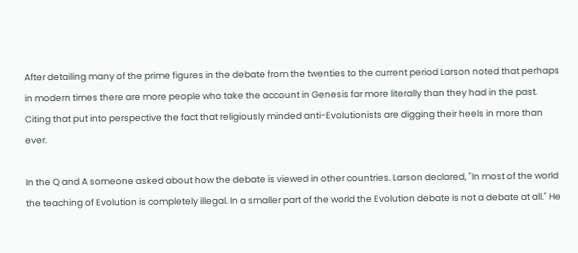After detailing many of the prime figures in the debate from the twenties to the current period Larson noted that perhaps in modern times there are more people who take the account in Genesis far more literally than they had in the past. Citing that put into perspective the fact that religiously minded anti-Evolutionists are digging their heels in more than ever.

In the Q and A someone asked about how the debate is viewed in other countries. Larson declared, "In most of the world the teaching of Evolution is completely illegal. In a smaller part of the world the Evolution debate is not a debate at all." He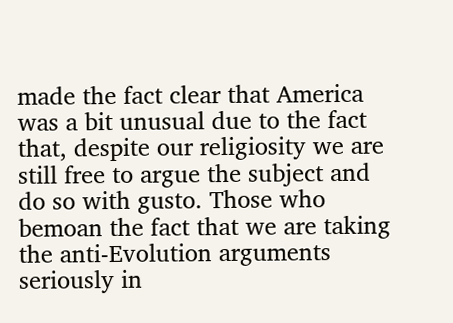made the fact clear that America was a bit unusual due to the fact that, despite our religiosity we are still free to argue the subject and do so with gusto. Those who bemoan the fact that we are taking the anti-Evolution arguments seriously in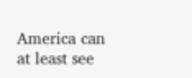America can at least see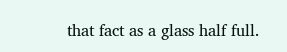that fact as a glass half full.